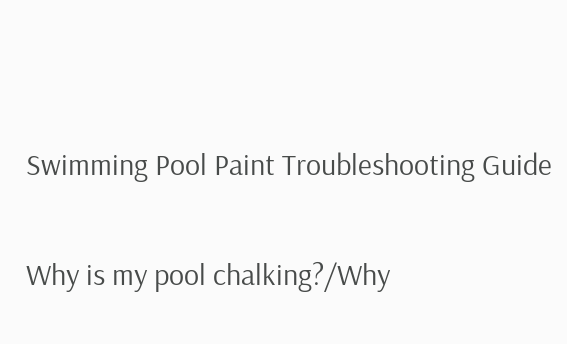Swimming Pool Paint Troubleshooting Guide

Why is my pool chalking?/Why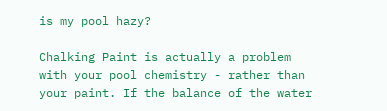is my pool hazy?

Chalking Paint is actually a problem with your pool chemistry - rather than your paint. If the balance of the water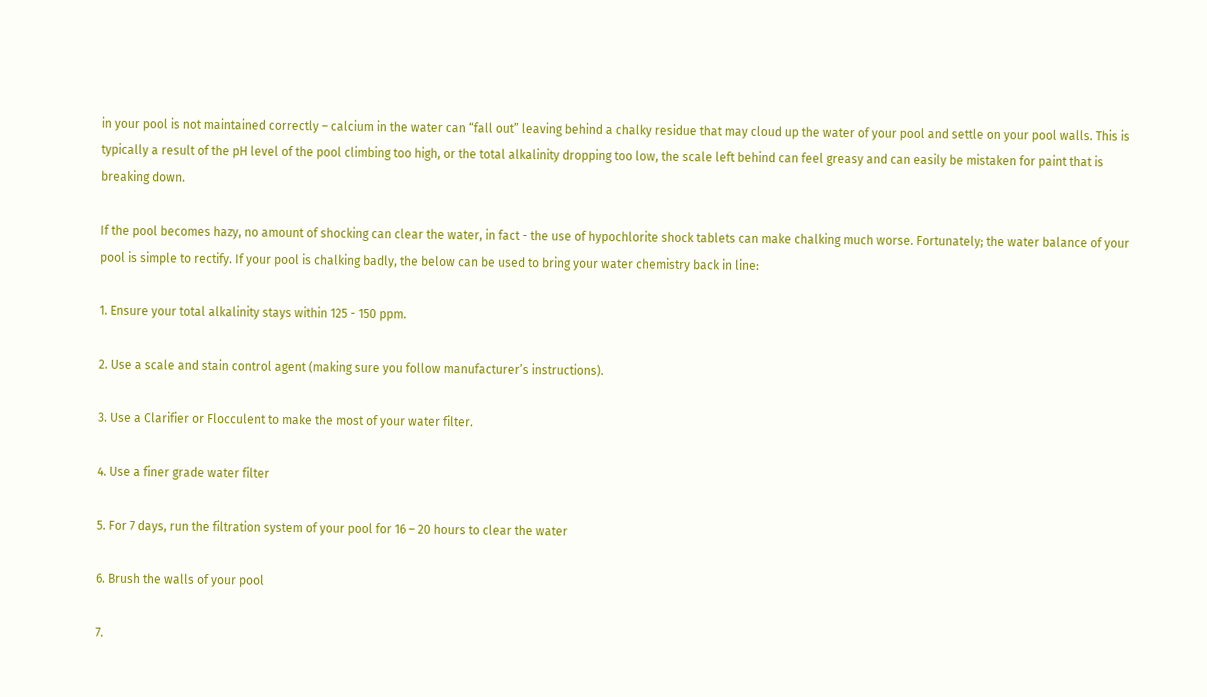in your pool is not maintained correctly – calcium in the water can “fall out” leaving behind a chalky residue that may cloud up the water of your pool and settle on your pool walls. This is typically a result of the pH level of the pool climbing too high, or the total alkalinity dropping too low, the scale left behind can feel greasy and can easily be mistaken for paint that is breaking down.

If the pool becomes hazy, no amount of shocking can clear the water, in fact - the use of hypochlorite shock tablets can make chalking much worse. Fortunately; the water balance of your pool is simple to rectify. If your pool is chalking badly, the below can be used to bring your water chemistry back in line:

1. Ensure your total alkalinity stays within 125 - 150 ppm.

2. Use a scale and stain control agent (making sure you follow manufacturer’s instructions).

3. Use a Clarifier or Flocculent to make the most of your water filter.

4. Use a finer grade water filter

5. For 7 days, run the filtration system of your pool for 16 – 20 hours to clear the water

6. Brush the walls of your pool

7.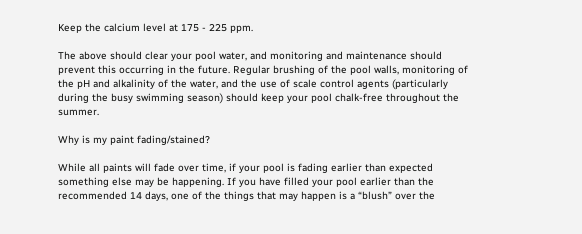Keep the calcium level at 175 - 225 ppm.

The above should clear your pool water, and monitoring and maintenance should prevent this occurring in the future. Regular brushing of the pool walls, monitoring of the pH and alkalinity of the water, and the use of scale control agents (particularly during the busy swimming season) should keep your pool chalk-free throughout the summer.

Why is my paint fading/stained?

While all paints will fade over time, if your pool is fading earlier than expected something else may be happening. If you have filled your pool earlier than the recommended 14 days, one of the things that may happen is a “blush” over the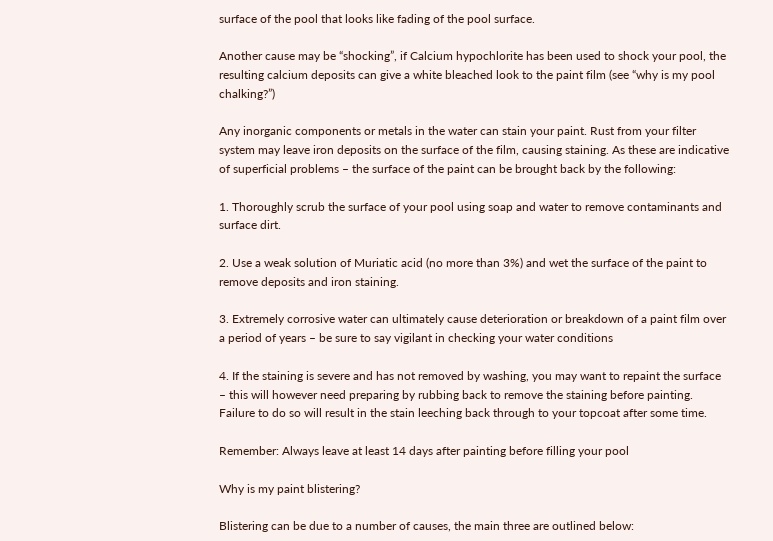surface of the pool that looks like fading of the pool surface.

Another cause may be “shocking”, if Calcium hypochlorite has been used to shock your pool, the resulting calcium deposits can give a white bleached look to the paint film (see “why is my pool chalking?”)

Any inorganic components or metals in the water can stain your paint. Rust from your filter system may leave iron deposits on the surface of the film, causing staining. As these are indicative of superficial problems – the surface of the paint can be brought back by the following:

1. Thoroughly scrub the surface of your pool using soap and water to remove contaminants and surface dirt.

2. Use a weak solution of Muriatic acid (no more than 3%) and wet the surface of the paint to remove deposits and iron staining.

3. Extremely corrosive water can ultimately cause deterioration or breakdown of a paint film over a period of years – be sure to say vigilant in checking your water conditions

4. If the staining is severe and has not removed by washing, you may want to repaint the surface – this will however need preparing by rubbing back to remove the staining before painting. Failure to do so will result in the stain leeching back through to your topcoat after some time.

Remember: Always leave at least 14 days after painting before filling your pool

Why is my paint blistering?

Blistering can be due to a number of causes, the main three are outlined below: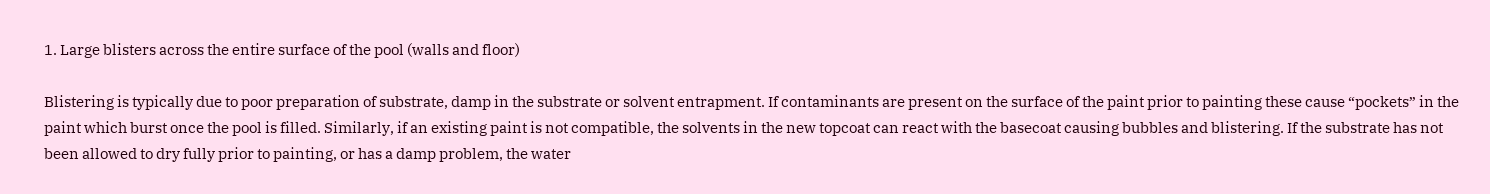1. Large blisters across the entire surface of the pool (walls and floor)

Blistering is typically due to poor preparation of substrate, damp in the substrate or solvent entrapment. If contaminants are present on the surface of the paint prior to painting these cause “pockets” in the paint which burst once the pool is filled. Similarly, if an existing paint is not compatible, the solvents in the new topcoat can react with the basecoat causing bubbles and blistering. If the substrate has not been allowed to dry fully prior to painting, or has a damp problem, the water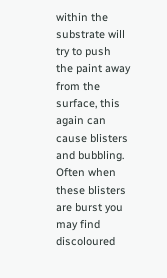within the substrate will try to push the paint away from the surface, this again can cause blisters and bubbling. Often when these blisters are burst you may find discoloured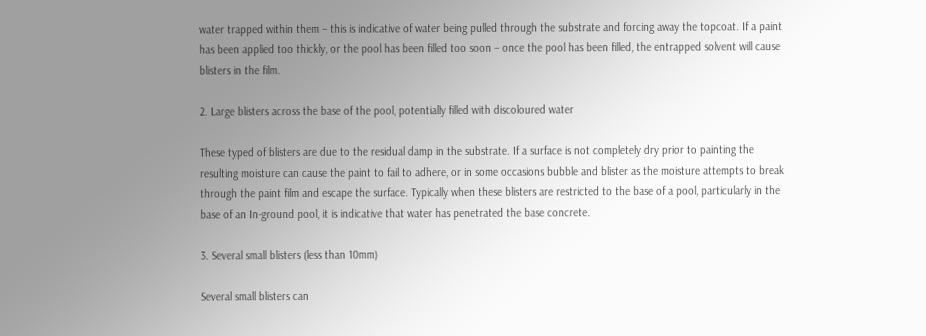water trapped within them – this is indicative of water being pulled through the substrate and forcing away the topcoat. If a paint has been applied too thickly, or the pool has been filled too soon – once the pool has been filled, the entrapped solvent will cause blisters in the film.

2. Large blisters across the base of the pool, potentially filled with discoloured water

These typed of blisters are due to the residual damp in the substrate. If a surface is not completely dry prior to painting the resulting moisture can cause the paint to fail to adhere, or in some occasions bubble and blister as the moisture attempts to break through the paint film and escape the surface. Typically when these blisters are restricted to the base of a pool, particularly in the base of an In-ground pool, it is indicative that water has penetrated the base concrete.

3. Several small blisters (less than 10mm)

Several small blisters can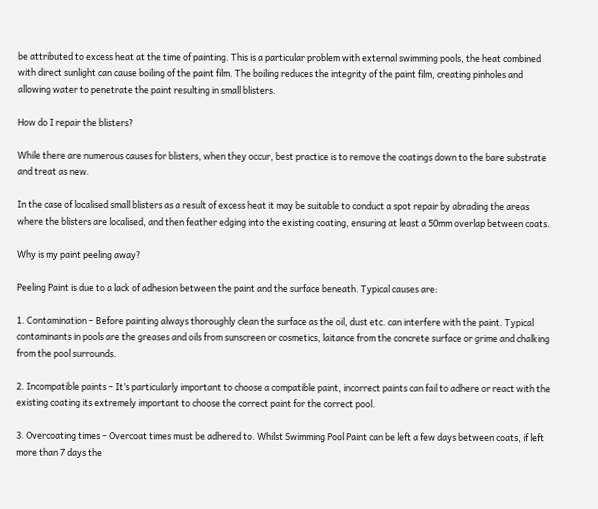be attributed to excess heat at the time of painting. This is a particular problem with external swimming pools, the heat combined with direct sunlight can cause boiling of the paint film. The boiling reduces the integrity of the paint film, creating pinholes and allowing water to penetrate the paint resulting in small blisters.

How do I repair the blisters?

While there are numerous causes for blisters, when they occur, best practice is to remove the coatings down to the bare substrate and treat as new.

In the case of localised small blisters as a result of excess heat it may be suitable to conduct a spot repair by abrading the areas where the blisters are localised, and then feather edging into the existing coating, ensuring at least a 50mm overlap between coats.

Why is my paint peeling away?

Peeling Paint is due to a lack of adhesion between the paint and the surface beneath. Typical causes are:

1. Contamination – Before painting always thoroughly clean the surface as the oil, dust etc. can interfere with the paint. Typical contaminants in pools are the greases and oils from sunscreen or cosmetics, laitance from the concrete surface or grime and chalking from the pool surrounds.

2. Incompatible paints – It’s particularly important to choose a compatible paint, incorrect paints can fail to adhere or react with the existing coating its extremely important to choose the correct paint for the correct pool.

3. Overcoating times – Overcoat times must be adhered to. Whilst Swimming Pool Paint can be left a few days between coats, if left more than 7 days the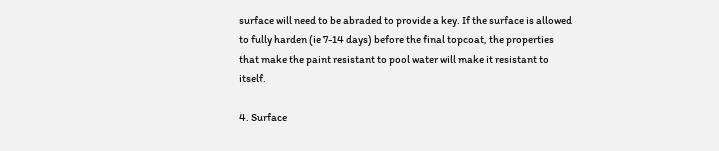surface will need to be abraded to provide a key. If the surface is allowed to fully harden (ie 7-14 days) before the final topcoat, the properties that make the paint resistant to pool water will make it resistant to itself.

4. Surface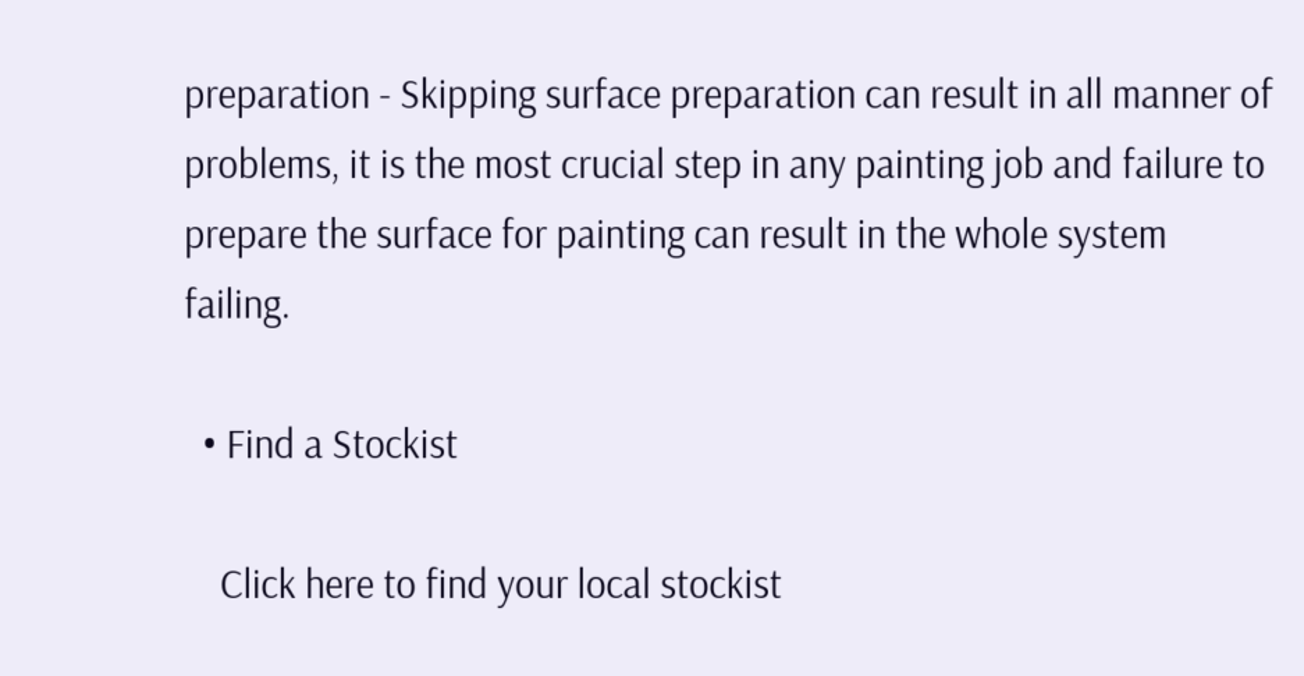preparation - Skipping surface preparation can result in all manner of problems, it is the most crucial step in any painting job and failure to prepare the surface for painting can result in the whole system failing.

  • Find a Stockist

    Click here to find your local stockist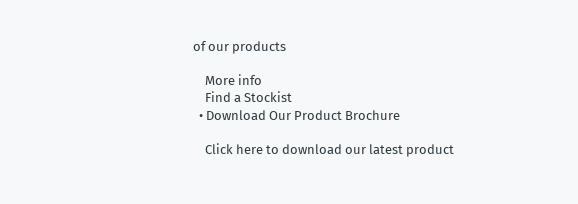of our products

    More info
    Find a Stockist
  • Download Our Product Brochure

    Click here to download our latest product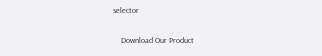selector

    Download Our Product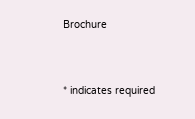Brochure


* indicates required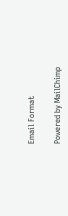Email Format

Powered by MailChimp